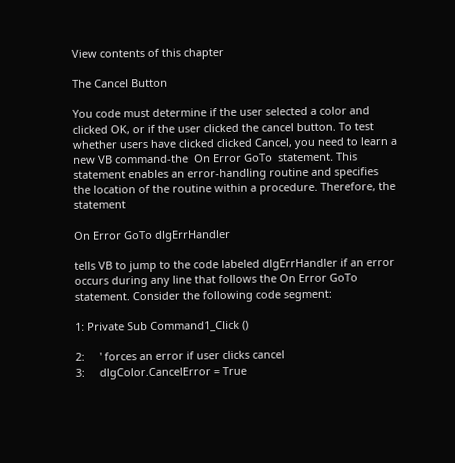View contents of this chapter

The Cancel Button

You code must determine if the user selected a color and clicked OK, or if the user clicked the cancel button. To test whether users have clicked clicked Cancel, you need to learn a new VB command-the  On Error GoTo  statement. This statement enables an error-handling routine and specifies the location of the routine within a procedure. Therefore, the statement

On Error GoTo dlgErrHandler

tells VB to jump to the code labeled dlgErrHandler if an error occurs during any line that follows the On Error GoTo statement. Consider the following code segment:

1: Private Sub Command1_Click ()

2:     ' forces an error if user clicks cancel
3:     dlgColor.CancelError = True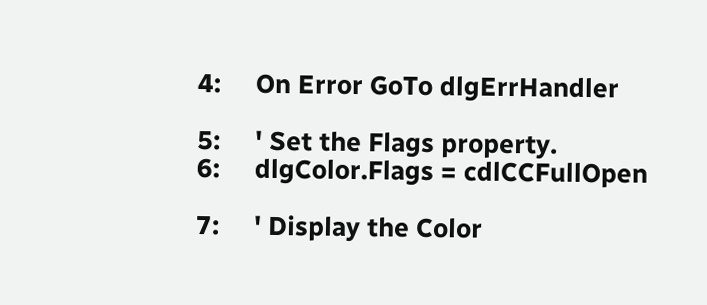4:     On Error GoTo dlgErrHandler

5:     ' Set the Flags property.
6:     dlgColor.Flags = cdlCCFullOpen

7:     ' Display the Color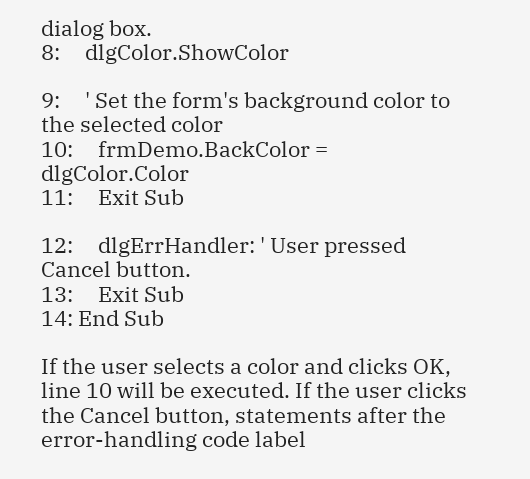dialog box.
8:     dlgColor.ShowColor

9:     ' Set the form's background color to the selected color
10:     frmDemo.BackColor = dlgColor.Color
11:     Exit Sub

12:     dlgErrHandler: ' User pressed Cancel button.
13:     Exit Sub
14: End Sub

If the user selects a color and clicks OK, line 10 will be executed. If the user clicks the Cancel button, statements after the error-handling code label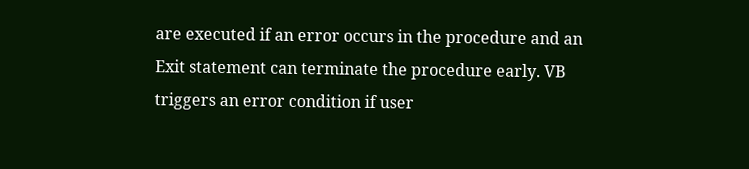are executed if an error occurs in the procedure and an Exit statement can terminate the procedure early. VB triggers an error condition if user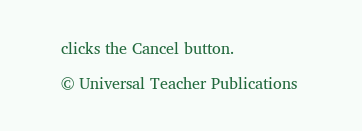clicks the Cancel button.

© Universal Teacher Publications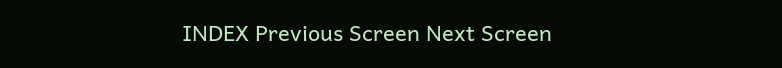INDEX Previous Screen Next Screen